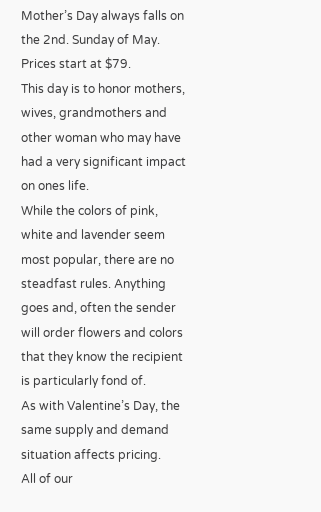Mother’s Day always falls on the 2nd. Sunday of May.
Prices start at $79.
This day is to honor mothers, wives, grandmothers and other woman who may have had a very significant impact on ones life.
While the colors of pink, white and lavender seem most popular, there are no steadfast rules. Anything goes and, often the sender will order flowers and colors that they know the recipient is particularly fond of.
As with Valentine’s Day, the same supply and demand situation affects pricing.
All of our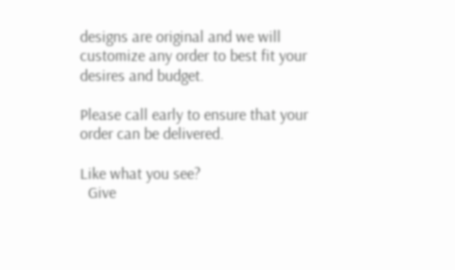designs are original and we will customize any order to best fit your desires and budget.

Please call early to ensure that your order can be delivered.

Like what you see?
  Give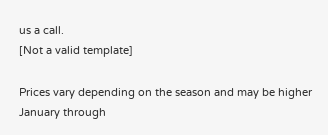us a call.
[Not a valid template]

Prices vary depending on the season and may be higher January through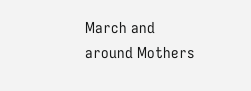March and around Mothers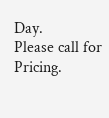Day.
Please call for Pricing.